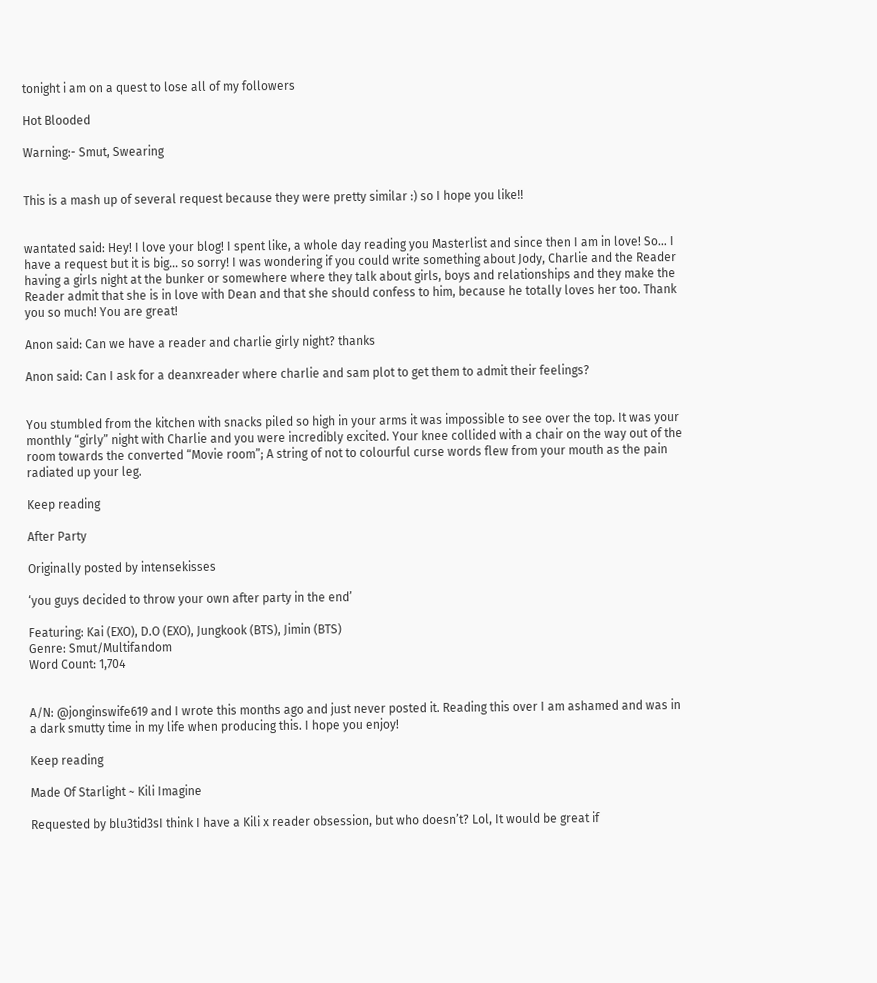tonight i am on a quest to lose all of my followers

Hot Blooded

Warning:- Smut, Swearing


This is a mash up of several request because they were pretty similar :) so I hope you like!!


wantated said: Hey! I love your blog! I spent like, a whole day reading you Masterlist and since then I am in love! So… I have a request but it is big… so sorry! I was wondering if you could write something about Jody, Charlie and the Reader having a girls night at the bunker or somewhere where they talk about girls, boys and relationships and they make the Reader admit that she is in love with Dean and that she should confess to him, because he totally loves her too. Thank you so much! You are great!

Anon said: Can we have a reader and charlie girly night? thanks

Anon said: Can I ask for a deanxreader where charlie and sam plot to get them to admit their feelings?


You stumbled from the kitchen with snacks piled so high in your arms it was impossible to see over the top. It was your monthly “girly” night with Charlie and you were incredibly excited. Your knee collided with a chair on the way out of the room towards the converted “Movie room”; A string of not to colourful curse words flew from your mouth as the pain radiated up your leg.

Keep reading

After Party

Originally posted by intensekisses

‘you guys decided to throw your own after party in the end’

Featuring: Kai (EXO), D.O (EXO), Jungkook (BTS), Jimin (BTS)
Genre: Smut/Multifandom
Word Count: 1,704


A/N: @jonginswife619 and I wrote this months ago and just never posted it. Reading this over I am ashamed and was in a dark smutty time in my life when producing this. I hope you enjoy!

Keep reading

Made Of Starlight ~ Kili Imagine

Requested by blu3tid3sI think I have a Kili x reader obsession, but who doesn’t? Lol, It would be great if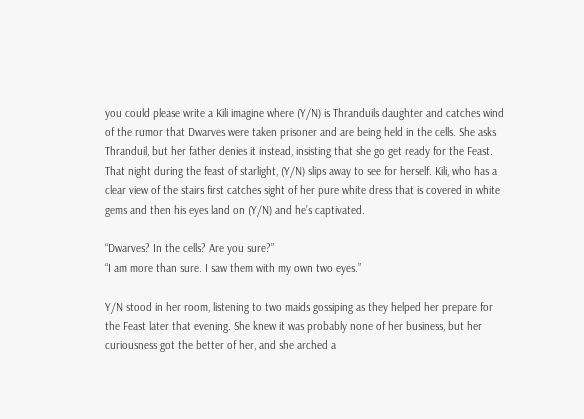you could please write a Kili imagine where (Y/N) is Thranduils daughter and catches wind of the rumor that Dwarves were taken prisoner and are being held in the cells. She asks Thranduil, but her father denies it instead, insisting that she go get ready for the Feast. That night during the feast of starlight, (Y/N) slips away to see for herself. Kili, who has a clear view of the stairs first catches sight of her pure white dress that is covered in white gems and then his eyes land on (Y/N) and he’s captivated.

“Dwarves? In the cells? Are you sure?”
“I am more than sure. I saw them with my own two eyes.”

Y/N stood in her room, listening to two maids gossiping as they helped her prepare for the Feast later that evening. She knew it was probably none of her business, but her curiousness got the better of her, and she arched a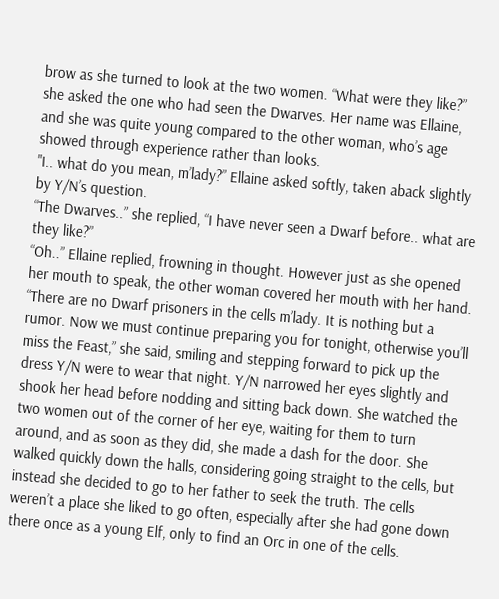brow as she turned to look at the two women. “What were they like?” she asked the one who had seen the Dwarves. Her name was Ellaine, and she was quite young compared to the other woman, who’s age showed through experience rather than looks.
"I.. what do you mean, m’lady?” Ellaine asked softly, taken aback slightly by Y/N’s question.
“The Dwarves..” she replied, “I have never seen a Dwarf before.. what are they like?”
“Oh..” Ellaine replied, frowning in thought. However just as she opened her mouth to speak, the other woman covered her mouth with her hand.
“There are no Dwarf prisoners in the cells m’lady. It is nothing but a rumor. Now we must continue preparing you for tonight, otherwise you’ll miss the Feast,” she said, smiling and stepping forward to pick up the dress Y/N were to wear that night. Y/N narrowed her eyes slightly and shook her head before nodding and sitting back down. She watched the two women out of the corner of her eye, waiting for them to turn around, and as soon as they did, she made a dash for the door. She walked quickly down the halls, considering going straight to the cells, but instead she decided to go to her father to seek the truth. The cells weren’t a place she liked to go often, especially after she had gone down there once as a young Elf, only to find an Orc in one of the cells.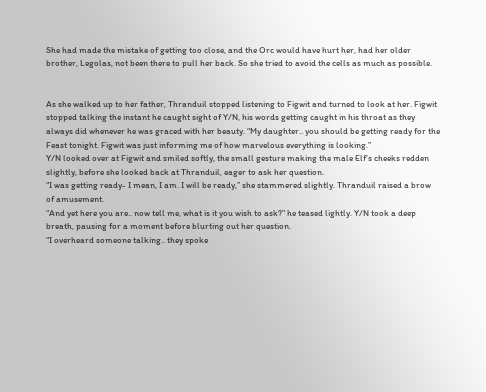She had made the mistake of getting too close, and the Orc would have hurt her, had her older brother, Legolas, not been there to pull her back. So she tried to avoid the cells as much as possible.


As she walked up to her father, Thranduil stopped listening to Figwit and turned to look at her. Figwit stopped talking the instant he caught sight of Y/N, his words getting caught in his throat as they always did whenever he was graced with her beauty. “My daughter.. you should be getting ready for the Feast tonight. Figwit was just informing me of how marvelous everything is looking.”
Y/N looked over at Figwit and smiled softly, the small gesture making the male Elf’s cheeks redden slightly, before she looked back at Thranduil, eager to ask her question.
“I was getting ready- I mean, I am. I will be ready,” she stammered slightly. Thranduil raised a brow of amusement.
“And yet here you are.. now tell me, what is it you wish to ask?” he teased lightly. Y/N took a deep breath, pausing for a moment before blurting out her question.
“I overheard someone talking.. they spoke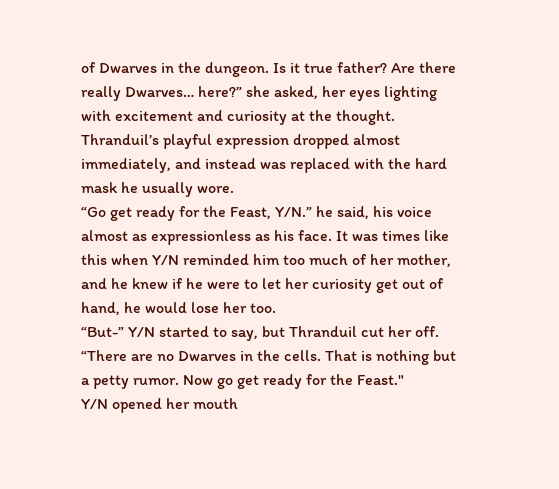of Dwarves in the dungeon. Is it true father? Are there really Dwarves… here?” she asked, her eyes lighting with excitement and curiosity at the thought. Thranduil’s playful expression dropped almost immediately, and instead was replaced with the hard mask he usually wore.
“Go get ready for the Feast, Y/N.” he said, his voice almost as expressionless as his face. It was times like this when Y/N reminded him too much of her mother, and he knew if he were to let her curiosity get out of hand, he would lose her too.
“But-” Y/N started to say, but Thranduil cut her off.
“There are no Dwarves in the cells. That is nothing but a petty rumor. Now go get ready for the Feast."
Y/N opened her mouth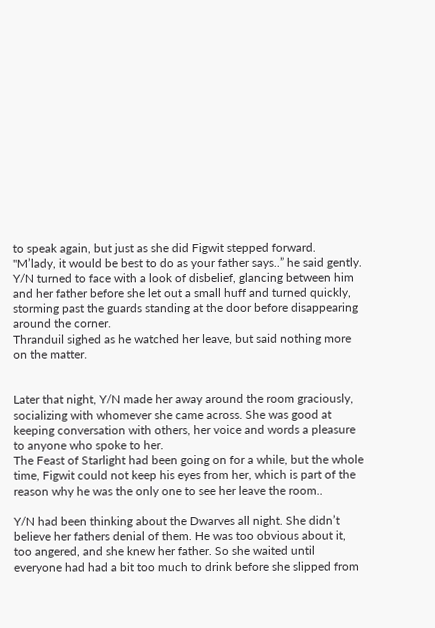to speak again, but just as she did Figwit stepped forward.
"M’lady, it would be best to do as your father says..” he said gently. Y/N turned to face with a look of disbelief, glancing between him and her father before she let out a small huff and turned quickly, storming past the guards standing at the door before disappearing around the corner.
Thranduil sighed as he watched her leave, but said nothing more on the matter.


Later that night, Y/N made her away around the room graciously, socializing with whomever she came across. She was good at keeping conversation with others, her voice and words a pleasure to anyone who spoke to her.
The Feast of Starlight had been going on for a while, but the whole time, Figwit could not keep his eyes from her, which is part of the reason why he was the only one to see her leave the room..

Y/N had been thinking about the Dwarves all night. She didn’t believe her fathers denial of them. He was too obvious about it, too angered, and she knew her father. So she waited until everyone had had a bit too much to drink before she slipped from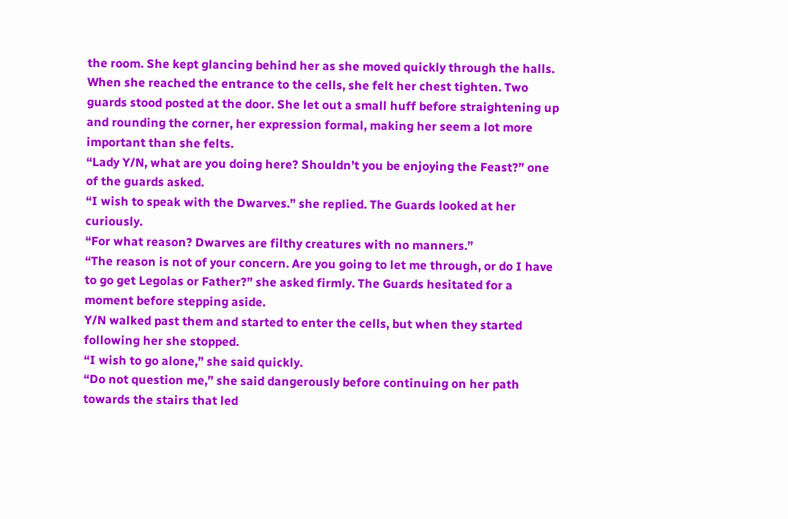the room. She kept glancing behind her as she moved quickly through the halls.
When she reached the entrance to the cells, she felt her chest tighten. Two guards stood posted at the door. She let out a small huff before straightening up and rounding the corner, her expression formal, making her seem a lot more important than she felts.
“Lady Y/N, what are you doing here? Shouldn’t you be enjoying the Feast?” one of the guards asked.
“I wish to speak with the Dwarves.” she replied. The Guards looked at her curiously.
“For what reason? Dwarves are filthy creatures with no manners.”
“The reason is not of your concern. Are you going to let me through, or do I have to go get Legolas or Father?” she asked firmly. The Guards hesitated for a moment before stepping aside.
Y/N walked past them and started to enter the cells, but when they started following her she stopped.
“I wish to go alone,” she said quickly.
“Do not question me,” she said dangerously before continuing on her path towards the stairs that led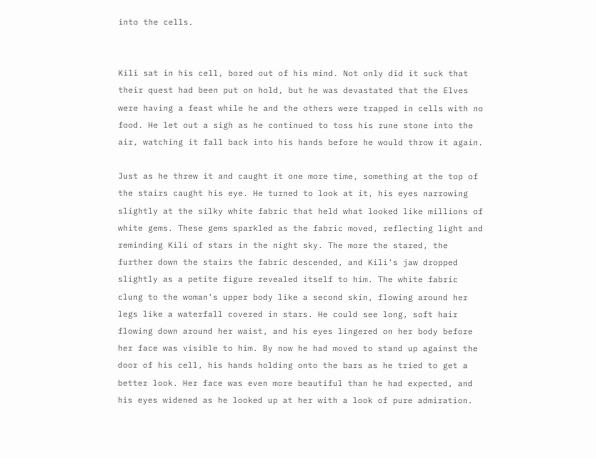into the cells.


Kili sat in his cell, bored out of his mind. Not only did it suck that their quest had been put on hold, but he was devastated that the Elves were having a feast while he and the others were trapped in cells with no food. He let out a sigh as he continued to toss his rune stone into the air, watching it fall back into his hands before he would throw it again.

Just as he threw it and caught it one more time, something at the top of the stairs caught his eye. He turned to look at it, his eyes narrowing slightly at the silky white fabric that held what looked like millions of white gems. These gems sparkled as the fabric moved, reflecting light and reminding Kili of stars in the night sky. The more the stared, the further down the stairs the fabric descended, and Kili’s jaw dropped slightly as a petite figure revealed itself to him. The white fabric clung to the woman’s upper body like a second skin, flowing around her legs like a waterfall covered in stars. He could see long, soft hair flowing down around her waist, and his eyes lingered on her body before her face was visible to him. By now he had moved to stand up against the door of his cell, his hands holding onto the bars as he tried to get a better look. Her face was even more beautiful than he had expected, and his eyes widened as he looked up at her with a look of pure admiration.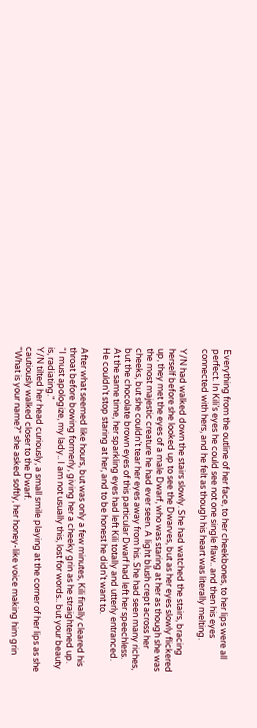Everything from the outline of her face, to her cheekbones, to her lips were all perfect. In Kili’s eyes he could see not one single flaw.. and then his eyes connected with hers, and he felt as though his heart was literally melting.

Y/N had walked down the stairs slowly. She had watched the stairs, bracing herself before she looked up to see the Dwarves, but as her eyes slowly flickered up, they met the eyes of a male Dwarf, who was staring at her as though she was the most majestic creature he had ever seen. A light blush crept across her cheeks, but she couldn’t tear her eyes away from his. She had seen many riches, but the chocolate brown eyes of this particular Dwarf had left her speechless.
At the same time, her sparkling eyes had left Kili totally and utterly entranced. He couldn’t stop staring at her, and to be honest he didn’t want to.

After what seemed like hours, but was only a few minutes, Kili finally cleared his throat before bowing formerly, giving her a cheeky grin as he straightened up.
“I must apologize, my lady.. I am not usually this, lost for words.. but your beauty is, radiating."
Y/N tilted her head curiously, a small smile playing at the corner of her lips as she cautiously walked closer to the Dwarf.
"What is your name?” she asked softly, her honey-like voice making him grin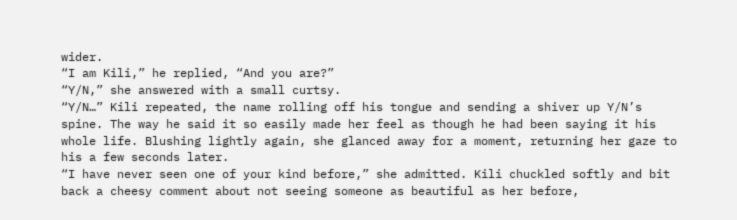wider.
“I am Kili,” he replied, “And you are?”
“Y/N,” she answered with a small curtsy.
“Y/N…” Kili repeated, the name rolling off his tongue and sending a shiver up Y/N’s spine. The way he said it so easily made her feel as though he had been saying it his whole life. Blushing lightly again, she glanced away for a moment, returning her gaze to his a few seconds later.
“I have never seen one of your kind before,” she admitted. Kili chuckled softly and bit back a cheesy comment about not seeing someone as beautiful as her before,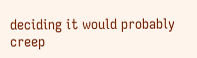deciding it would probably creep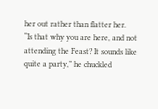her out rather than flatter her.
“Is that why you are here, and not attending the Feast? It sounds like quite a party,” he chuckled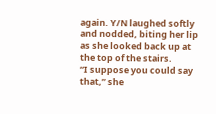again. Y/N laughed softly and nodded, biting her lip as she looked back up at the top of the stairs.
“I suppose you could say that,” she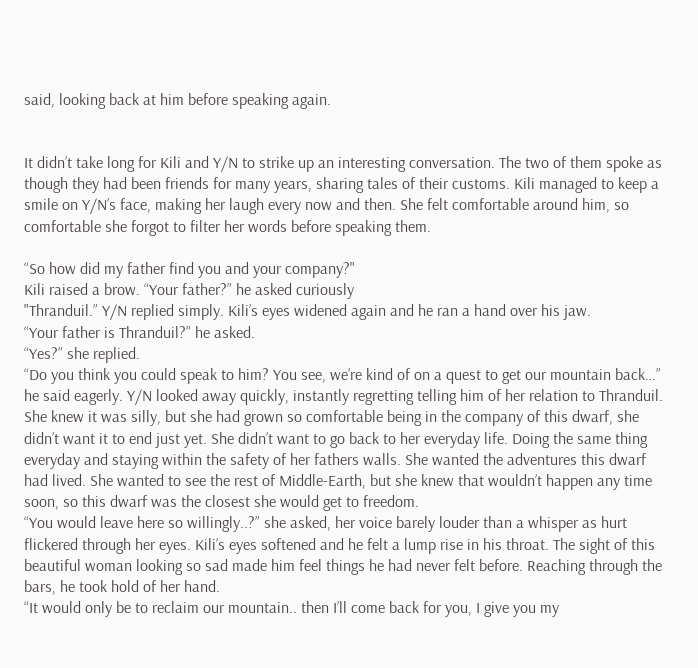said, looking back at him before speaking again.


It didn’t take long for Kili and Y/N to strike up an interesting conversation. The two of them spoke as though they had been friends for many years, sharing tales of their customs. Kili managed to keep a smile on Y/N’s face, making her laugh every now and then. She felt comfortable around him, so comfortable she forgot to filter her words before speaking them.

“So how did my father find you and your company?"
Kili raised a brow. “Your father?” he asked curiously
"Thranduil.” Y/N replied simply. Kili’s eyes widened again and he ran a hand over his jaw.
“Your father is Thranduil?” he asked.
“Yes?” she replied.
“Do you think you could speak to him? You see, we’re kind of on a quest to get our mountain back…” he said eagerly. Y/N looked away quickly, instantly regretting telling him of her relation to Thranduil. She knew it was silly, but she had grown so comfortable being in the company of this dwarf, she didn’t want it to end just yet. She didn’t want to go back to her everyday life. Doing the same thing everyday and staying within the safety of her fathers walls. She wanted the adventures this dwarf had lived. She wanted to see the rest of Middle-Earth, but she knew that wouldn’t happen any time soon, so this dwarf was the closest she would get to freedom.
“You would leave here so willingly..?” she asked, her voice barely louder than a whisper as hurt flickered through her eyes. Kili’s eyes softened and he felt a lump rise in his throat. The sight of this beautiful woman looking so sad made him feel things he had never felt before. Reaching through the bars, he took hold of her hand.
“It would only be to reclaim our mountain.. then I’ll come back for you, I give you my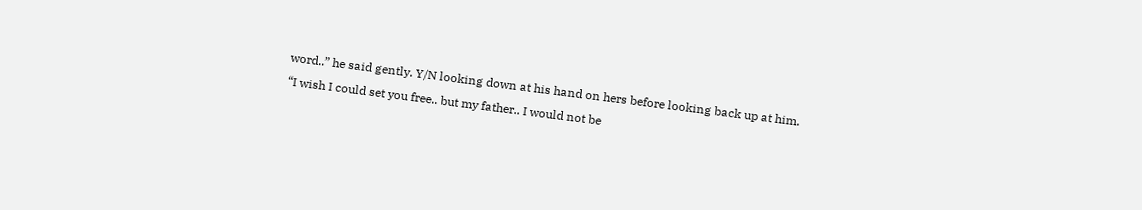word..” he said gently. Y/N looking down at his hand on hers before looking back up at him.
“I wish I could set you free.. but my father.. I would not be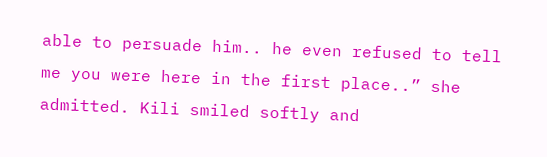able to persuade him.. he even refused to tell me you were here in the first place..” she admitted. Kili smiled softly and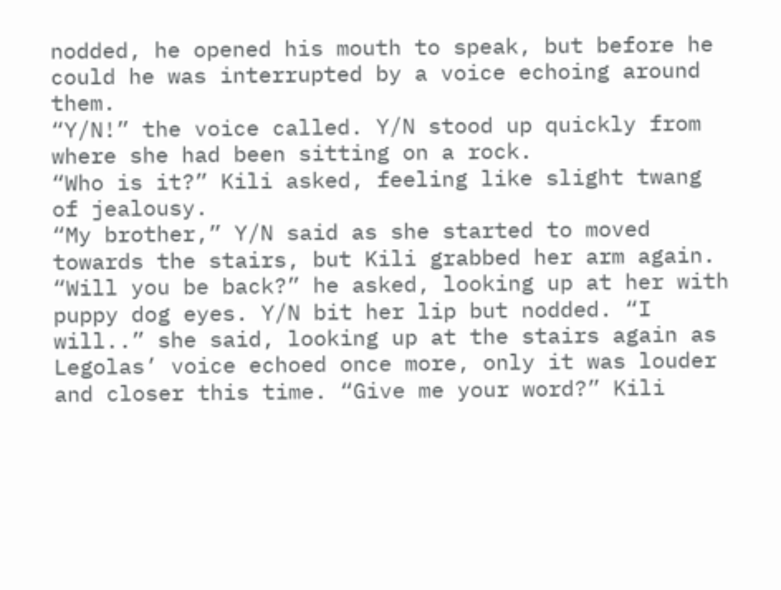nodded, he opened his mouth to speak, but before he could he was interrupted by a voice echoing around them.
“Y/N!” the voice called. Y/N stood up quickly from where she had been sitting on a rock.
“Who is it?” Kili asked, feeling like slight twang of jealousy.
“My brother,” Y/N said as she started to moved towards the stairs, but Kili grabbed her arm again.
“Will you be back?” he asked, looking up at her with puppy dog eyes. Y/N bit her lip but nodded. “I will..” she said, looking up at the stairs again as Legolas’ voice echoed once more, only it was louder and closer this time. “Give me your word?” Kili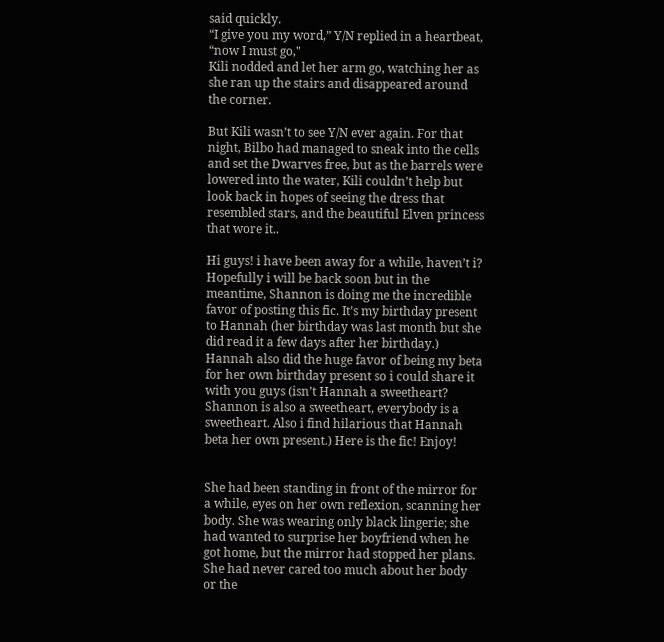said quickly.
“I give you my word,” Y/N replied in a heartbeat, “now I must go,"
Kili nodded and let her arm go, watching her as she ran up the stairs and disappeared around the corner.

But Kili wasn’t to see Y/N ever again. For that night, Bilbo had managed to sneak into the cells and set the Dwarves free, but as the barrels were lowered into the water, Kili couldn’t help but look back in hopes of seeing the dress that resembled stars, and the beautiful Elven princess that wore it..

Hi guys! i have been away for a while, haven’t i? Hopefully i will be back soon but in the meantime, Shannon is doing me the incredible favor of posting this fic. It’s my birthday present to Hannah (her birthday was last month but she did read it a few days after her birthday.) Hannah also did the huge favor of being my beta for her own birthday present so i could share it with you guys (isn’t Hannah a sweetheart? Shannon is also a sweetheart, everybody is a sweetheart. Also i find hilarious that Hannah beta her own present.) Here is the fic! Enjoy!


She had been standing in front of the mirror for a while, eyes on her own reflexion, scanning her body. She was wearing only black lingerie; she had wanted to surprise her boyfriend when he got home, but the mirror had stopped her plans. She had never cared too much about her body or the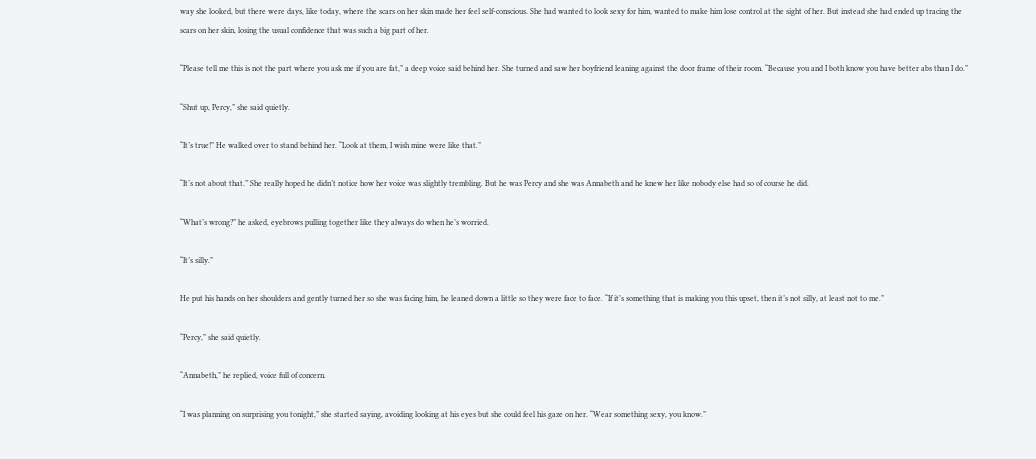way she looked, but there were days, like today, where the scars on her skin made her feel self-conscious. She had wanted to look sexy for him, wanted to make him lose control at the sight of her. But instead she had ended up tracing the scars on her skin, losing the usual confidence that was such a big part of her.

“Please tell me this is not the part where you ask me if you are fat,” a deep voice said behind her. She turned and saw her boyfriend leaning against the door frame of their room. “Because you and I both know you have better abs than I do.”

“Shut up, Percy,” she said quietly.

“It’s true!” He walked over to stand behind her. “Look at them, I wish mine were like that.”

“It’s not about that.” She really hoped he didn’t notice how her voice was slightly trembling. But he was Percy and she was Annabeth and he knew her like nobody else had so of course he did.

“What’s wrong?” he asked, eyebrows pulling together like they always do when he’s worried.

“It’s silly.”

He put his hands on her shoulders and gently turned her so she was facing him, he leaned down a little so they were face to face. “If it’s something that is making you this upset, then it’s not silly, at least not to me.”

“Percy,” she said quietly.

“Annabeth,” he replied, voice full of concern.

“I was planning on surprising you tonight,” she started saying, avoiding looking at his eyes but she could feel his gaze on her. “Wear something sexy, you know.”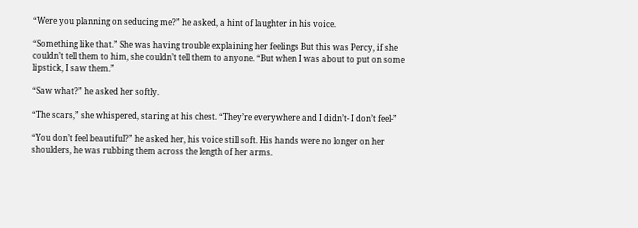“Were you planning on seducing me?” he asked, a hint of laughter in his voice.

“Something like that.” She was having trouble explaining her feelings But this was Percy, if she couldn’t tell them to him, she couldn’t tell them to anyone. “But when I was about to put on some lipstick, I saw them.”

“Saw what?” he asked her softly.

“The scars,” she whispered, staring at his chest. “They’re everywhere and I didn’t- I don’t feel-”

“You don’t feel beautiful?” he asked her, his voice still soft. His hands were no longer on her shoulders, he was rubbing them across the length of her arms.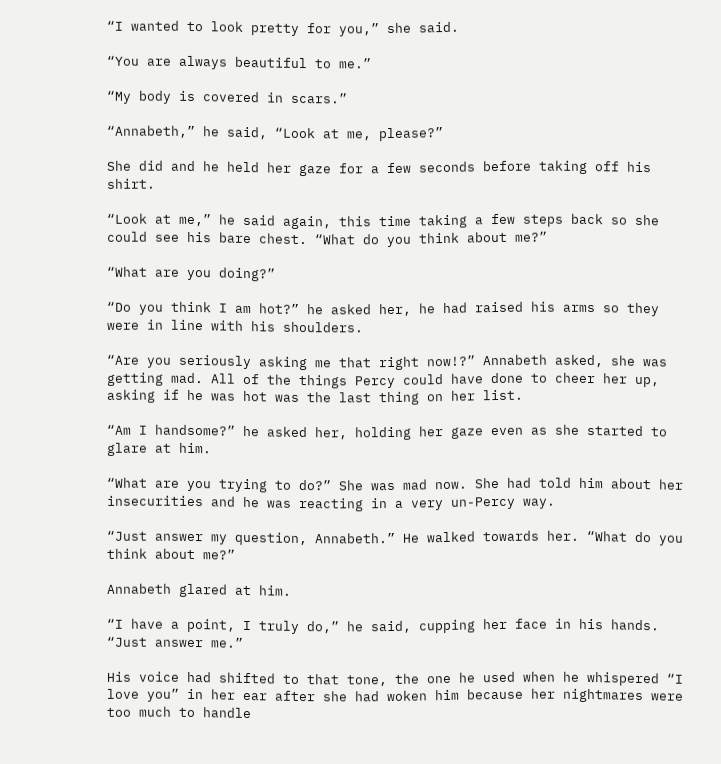“I wanted to look pretty for you,” she said.

“You are always beautiful to me.”

“My body is covered in scars.”

“Annabeth,” he said, “Look at me, please?”

She did and he held her gaze for a few seconds before taking off his shirt.

“Look at me,” he said again, this time taking a few steps back so she could see his bare chest. “What do you think about me?”

“What are you doing?”

“Do you think I am hot?” he asked her, he had raised his arms so they were in line with his shoulders.

“Are you seriously asking me that right now!?” Annabeth asked, she was getting mad. All of the things Percy could have done to cheer her up, asking if he was hot was the last thing on her list.

“Am I handsome?” he asked her, holding her gaze even as she started to glare at him.

“What are you trying to do?” She was mad now. She had told him about her insecurities and he was reacting in a very un-Percy way.

“Just answer my question, Annabeth.” He walked towards her. “What do you think about me?”

Annabeth glared at him.

“I have a point, I truly do,” he said, cupping her face in his hands. “Just answer me.”

His voice had shifted to that tone, the one he used when he whispered “I love you” in her ear after she had woken him because her nightmares were too much to handle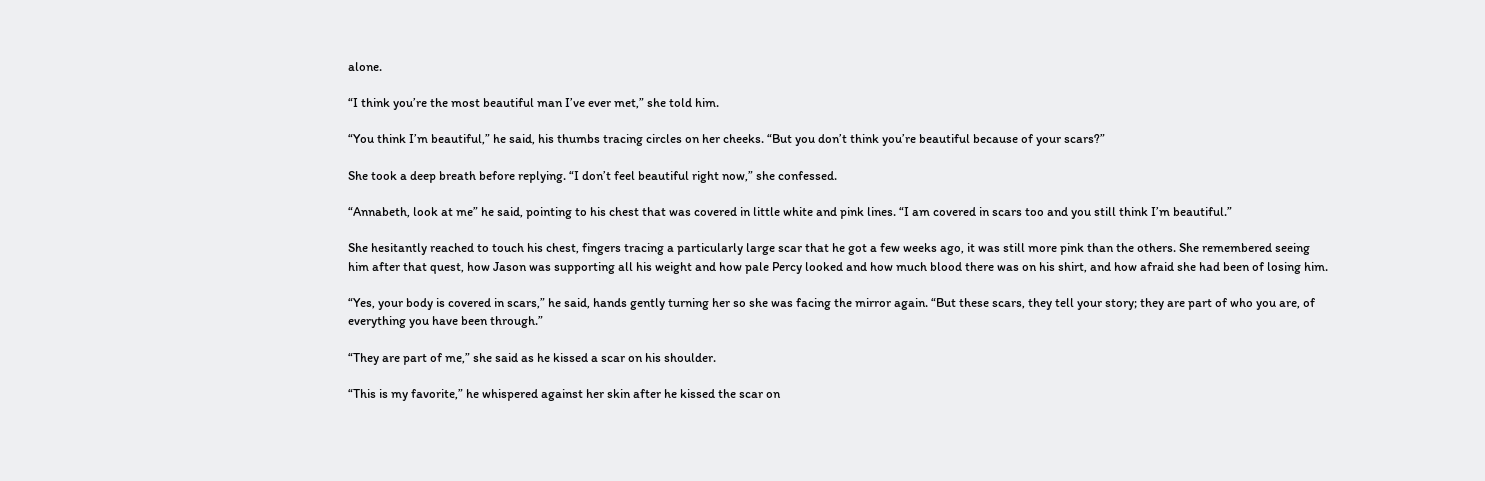alone.

“I think you’re the most beautiful man I’ve ever met,” she told him.

“You think I’m beautiful,” he said, his thumbs tracing circles on her cheeks. “But you don’t think you’re beautiful because of your scars?”

She took a deep breath before replying. “I don’t feel beautiful right now,” she confessed.

“Annabeth, look at me” he said, pointing to his chest that was covered in little white and pink lines. “I am covered in scars too and you still think I’m beautiful.”

She hesitantly reached to touch his chest, fingers tracing a particularly large scar that he got a few weeks ago, it was still more pink than the others. She remembered seeing him after that quest, how Jason was supporting all his weight and how pale Percy looked and how much blood there was on his shirt, and how afraid she had been of losing him.

“Yes, your body is covered in scars,” he said, hands gently turning her so she was facing the mirror again. “But these scars, they tell your story; they are part of who you are, of everything you have been through.”

“They are part of me,” she said as he kissed a scar on his shoulder.

“This is my favorite,” he whispered against her skin after he kissed the scar on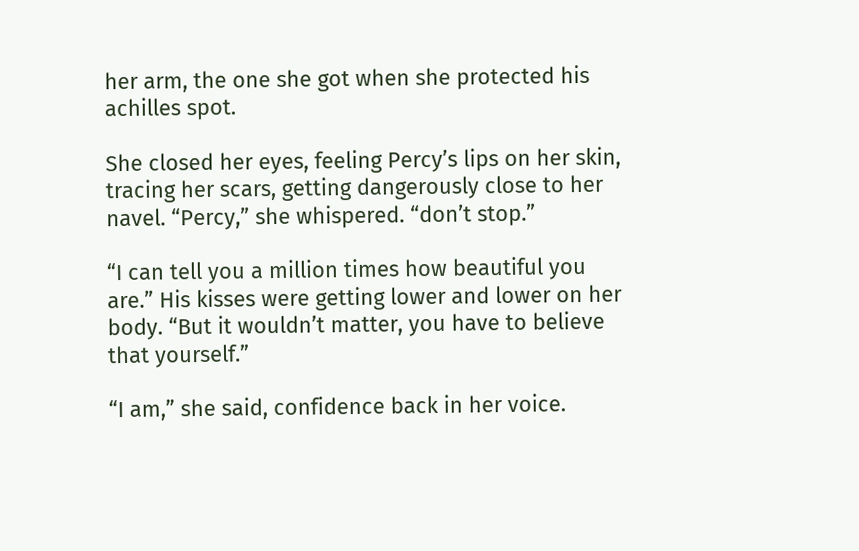her arm, the one she got when she protected his achilles spot.

She closed her eyes, feeling Percy’s lips on her skin, tracing her scars, getting dangerously close to her navel. “Percy,” she whispered. “don’t stop.”

“I can tell you a million times how beautiful you are.” His kisses were getting lower and lower on her body. “But it wouldn’t matter, you have to believe that yourself.”

“I am,” she said, confidence back in her voice.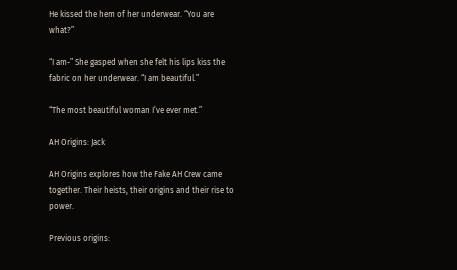He kissed the hem of her underwear. “You are what?”

“I am-” She gasped when she felt his lips kiss the fabric on her underwear. “I am beautiful.”

“The most beautiful woman I’ve ever met.”

AH Origins: Jack

AH Origins explores how the Fake AH Crew came together. Their heists, their origins and their rise to power.

Previous origins: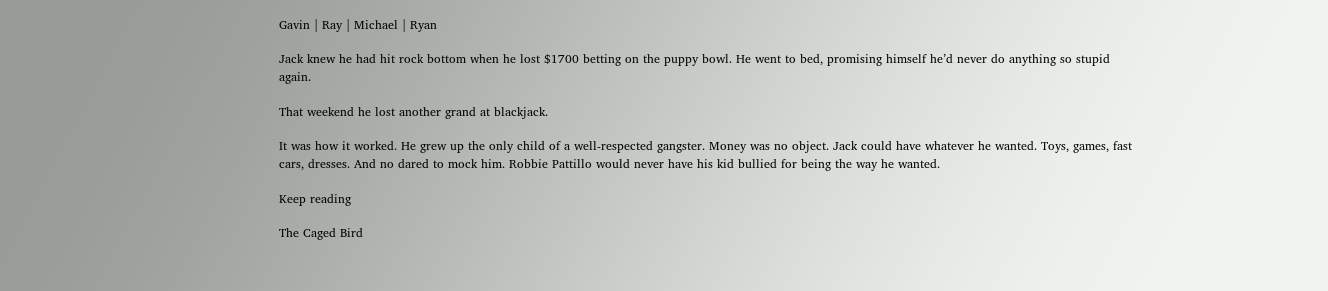Gavin | Ray | Michael | Ryan

Jack knew he had hit rock bottom when he lost $1700 betting on the puppy bowl. He went to bed, promising himself he’d never do anything so stupid again.

That weekend he lost another grand at blackjack.

It was how it worked. He grew up the only child of a well-respected gangster. Money was no object. Jack could have whatever he wanted. Toys, games, fast cars, dresses. And no dared to mock him. Robbie Pattillo would never have his kid bullied for being the way he wanted.

Keep reading

The Caged Bird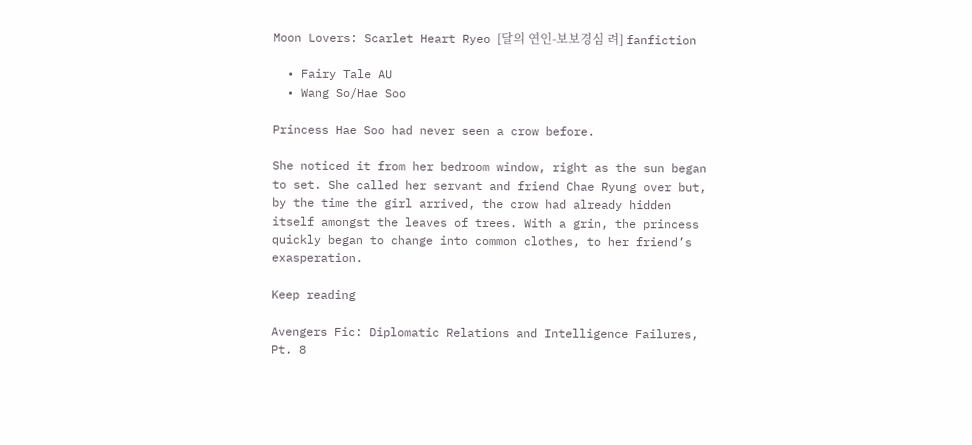Moon Lovers: Scarlet Heart Ryeo [달의 연인-보보경심 려] fanfiction

  • Fairy Tale AU
  • Wang So/Hae Soo

Princess Hae Soo had never seen a crow before.

She noticed it from her bedroom window, right as the sun began to set. She called her servant and friend Chae Ryung over but, by the time the girl arrived, the crow had already hidden itself amongst the leaves of trees. With a grin, the princess quickly began to change into common clothes, to her friend’s exasperation.

Keep reading

Avengers Fic: Diplomatic Relations and Intelligence Failures, Pt. 8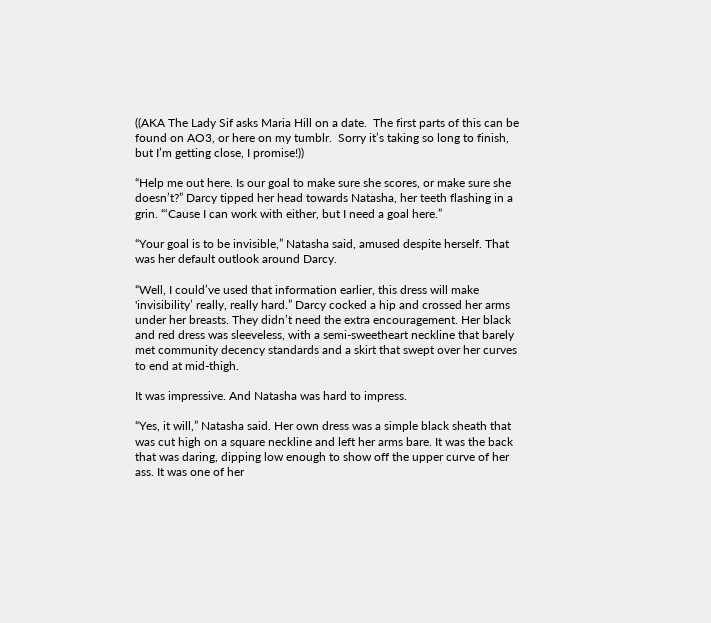((AKA The Lady Sif asks Maria Hill on a date.  The first parts of this can be found on AO3, or here on my tumblr.  Sorry it’s taking so long to finish, but I’m getting close, I promise!))

“Help me out here. Is our goal to make sure she scores, or make sure she doesn’t?” Darcy tipped her head towards Natasha, her teeth flashing in a grin. “‘Cause I can work with either, but I need a goal here.”

“Your goal is to be invisible,” Natasha said, amused despite herself. That was her default outlook around Darcy.

“Well, I could’ve used that information earlier, this dress will make 'invisibility’ really, really hard.” Darcy cocked a hip and crossed her arms under her breasts. They didn’t need the extra encouragement. Her black and red dress was sleeveless, with a semi-sweetheart neckline that barely met community decency standards and a skirt that swept over her curves to end at mid-thigh.

It was impressive. And Natasha was hard to impress.

“Yes, it will,” Natasha said. Her own dress was a simple black sheath that was cut high on a square neckline and left her arms bare. It was the back that was daring, dipping low enough to show off the upper curve of her ass. It was one of her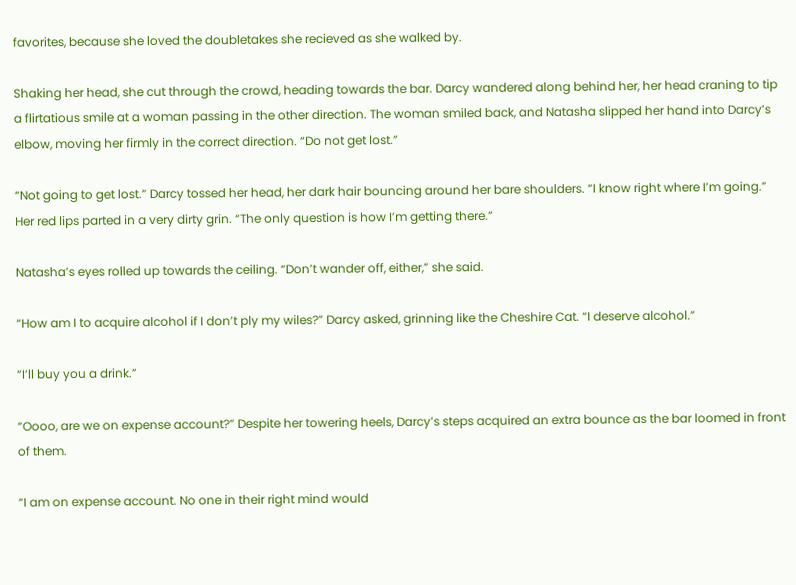favorites, because she loved the doubletakes she recieved as she walked by.

Shaking her head, she cut through the crowd, heading towards the bar. Darcy wandered along behind her, her head craning to tip a flirtatious smile at a woman passing in the other direction. The woman smiled back, and Natasha slipped her hand into Darcy’s elbow, moving her firmly in the correct direction. “Do not get lost.”

“Not going to get lost.” Darcy tossed her head, her dark hair bouncing around her bare shoulders. “I know right where I’m going.” Her red lips parted in a very dirty grin. “The only question is how I’m getting there.”

Natasha’s eyes rolled up towards the ceiling. “Don’t wander off, either,” she said.

“How am I to acquire alcohol if I don’t ply my wiles?” Darcy asked, grinning like the Cheshire Cat. “I deserve alcohol.”

“I’ll buy you a drink.”

“Oooo, are we on expense account?” Despite her towering heels, Darcy’s steps acquired an extra bounce as the bar loomed in front of them.

“I am on expense account. No one in their right mind would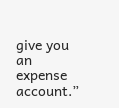give you an expense account.”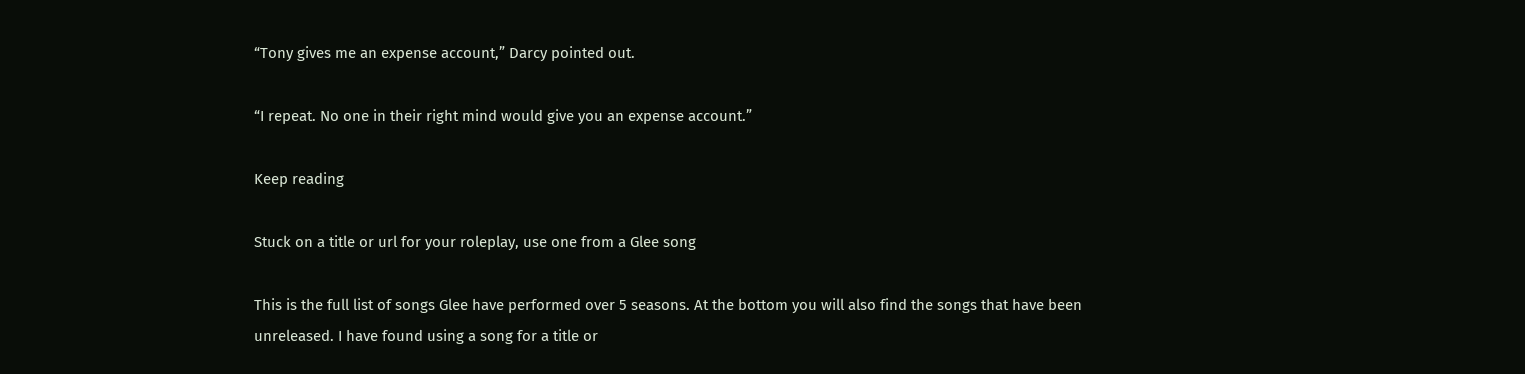“Tony gives me an expense account,” Darcy pointed out.

“I repeat. No one in their right mind would give you an expense account.”

Keep reading

Stuck on a title or url for your roleplay, use one from a Glee song

This is the full list of songs Glee have performed over 5 seasons. At the bottom you will also find the songs that have been unreleased. I have found using a song for a title or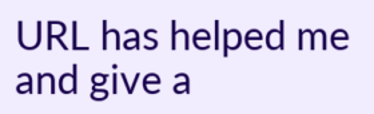URL has helped me and give a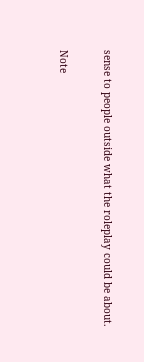sense to people outside what the roleplay could be about.

Note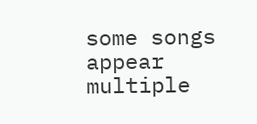some songs appear multiple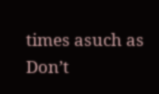times asuch as Don’t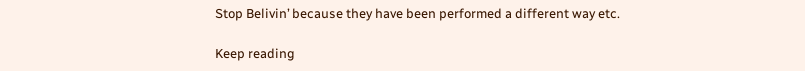Stop Belivin’ because they have been performed a different way etc.

Keep reading